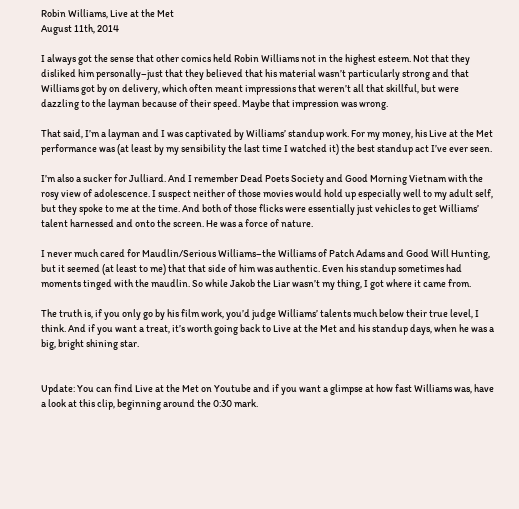Robin Williams, Live at the Met
August 11th, 2014

I always got the sense that other comics held Robin Williams not in the highest esteem. Not that they disliked him personally–just that they believed that his material wasn’t particularly strong and that Williams got by on delivery, which often meant impressions that weren’t all that skillful, but were dazzling to the layman because of their speed. Maybe that impression was wrong.

That said, I’m a layman and I was captivated by Williams’ standup work. For my money, his Live at the Met performance was (at least by my sensibility the last time I watched it) the best standup act I’ve ever seen.

I’m also a sucker for Julliard. And I remember Dead Poets Society and Good Morning Vietnam with the rosy view of adolescence. I suspect neither of those movies would hold up especially well to my adult self, but they spoke to me at the time. And both of those flicks were essentially just vehicles to get Williams’ talent harnessed and onto the screen. He was a force of nature.

I never much cared for Maudlin/Serious Williams–the Williams of Patch Adams and Good Will Hunting, but it seemed (at least to me) that that side of him was authentic. Even his standup sometimes had moments tinged with the maudlin. So while Jakob the Liar wasn’t my thing, I got where it came from.

The truth is, if you only go by his film work, you’d judge Williams’ talents much below their true level, I think. And if you want a treat, it’s worth going back to Live at the Met and his standup days, when he was a big, bright shining star.


Update: You can find Live at the Met on Youtube and if you want a glimpse at how fast Williams was, have a look at this clip, beginning around the 0:30 mark.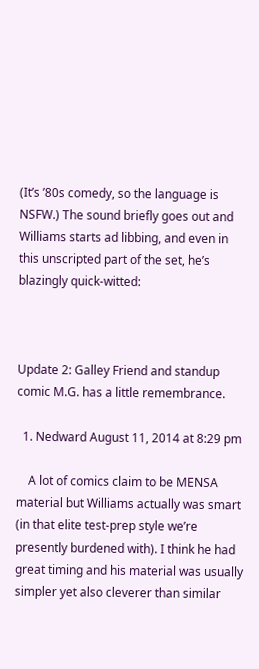(It’s ’80s comedy, so the language is NSFW.) The sound briefly goes out and Williams starts ad libbing, and even in this unscripted part of the set, he’s blazingly quick-witted:



Update 2: Galley Friend and standup comic M.G. has a little remembrance.

  1. Nedward August 11, 2014 at 8:29 pm

    A lot of comics claim to be MENSA material but Williams actually was smart (in that elite test-prep style we’re presently burdened with). I think he had great timing and his material was usually simpler yet also cleverer than similar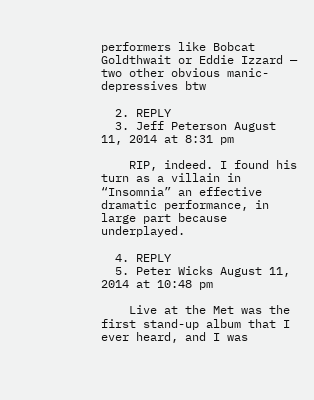performers like Bobcat Goldthwait or Eddie Izzard — two other obvious manic-depressives btw

  2. REPLY
  3. Jeff Peterson August 11, 2014 at 8:31 pm

    RIP, indeed. I found his turn as a villain in “Insomnia” an effective dramatic performance, in large part because underplayed.

  4. REPLY
  5. Peter Wicks August 11, 2014 at 10:48 pm

    Live at the Met was the first stand-up album that I ever heard, and I was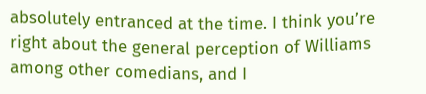absolutely entranced at the time. I think you’re right about the general perception of Williams among other comedians, and I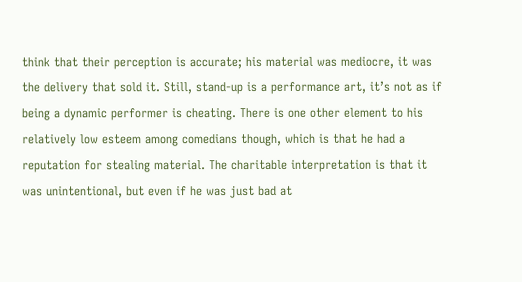think that their perception is accurate; his material was mediocre, it was the delivery that sold it. Still, stand-up is a performance art, it’s not as if being a dynamic performer is cheating. There is one other element to his relatively low esteem among comedians though, which is that he had a reputation for stealing material. The charitable interpretation is that it was unintentional, but even if he was just bad at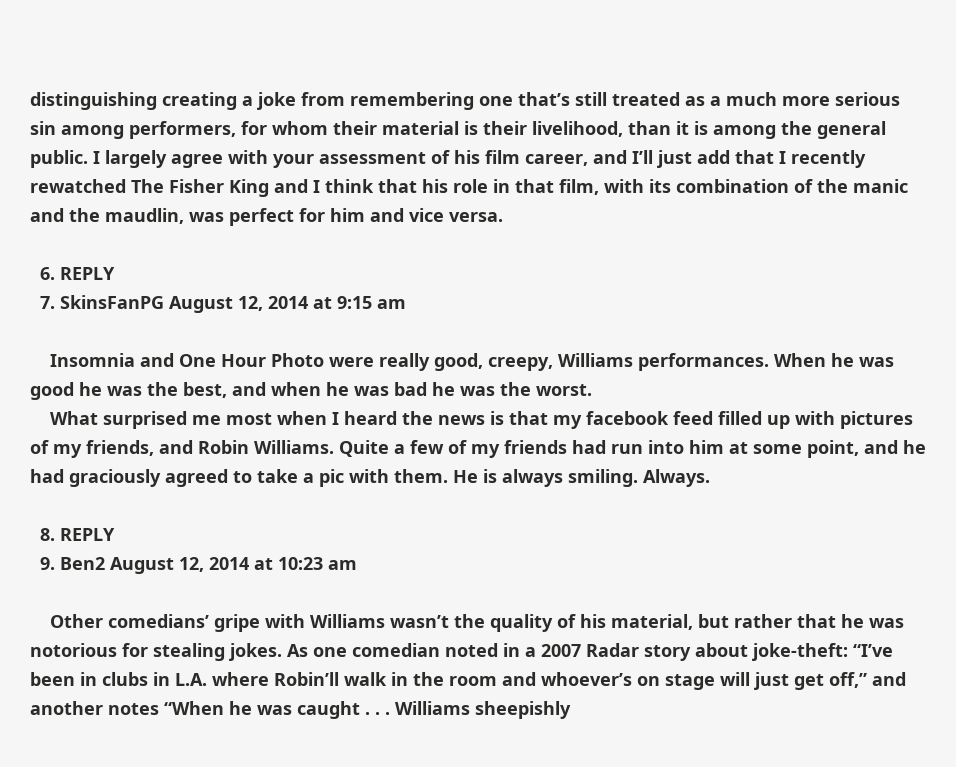distinguishing creating a joke from remembering one that’s still treated as a much more serious sin among performers, for whom their material is their livelihood, than it is among the general public. I largely agree with your assessment of his film career, and I’ll just add that I recently rewatched The Fisher King and I think that his role in that film, with its combination of the manic and the maudlin, was perfect for him and vice versa.

  6. REPLY
  7. SkinsFanPG August 12, 2014 at 9:15 am

    Insomnia and One Hour Photo were really good, creepy, Williams performances. When he was good he was the best, and when he was bad he was the worst.
    What surprised me most when I heard the news is that my facebook feed filled up with pictures of my friends, and Robin Williams. Quite a few of my friends had run into him at some point, and he had graciously agreed to take a pic with them. He is always smiling. Always.

  8. REPLY
  9. Ben2 August 12, 2014 at 10:23 am

    Other comedians’ gripe with Williams wasn’t the quality of his material, but rather that he was notorious for stealing jokes. As one comedian noted in a 2007 Radar story about joke-theft: “I’ve been in clubs in L.A. where Robin’ll walk in the room and whoever’s on stage will just get off,” and another notes “When he was caught . . . Williams sheepishly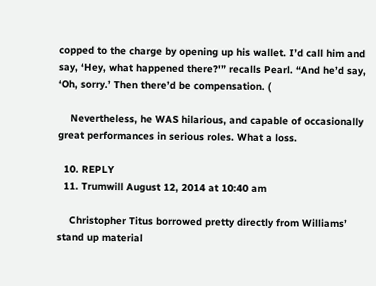copped to the charge by opening up his wallet. I’d call him and say, ‘Hey, what happened there?'” recalls Pearl. “And he’d say, ‘Oh, sorry.’ Then there’d be compensation. (

    Nevertheless, he WAS hilarious, and capable of occasionally great performances in serious roles. What a loss.

  10. REPLY
  11. Trumwill August 12, 2014 at 10:40 am

    Christopher Titus borrowed pretty directly from Williams’ stand up material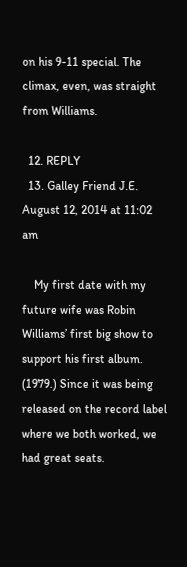on his 9-11 special. The climax, even, was straight from Williams.

  12. REPLY
  13. Galley Friend J.E. August 12, 2014 at 11:02 am

    My first date with my future wife was Robin Williams’ first big show to support his first album. (1979.) Since it was being released on the record label where we both worked, we had great seats.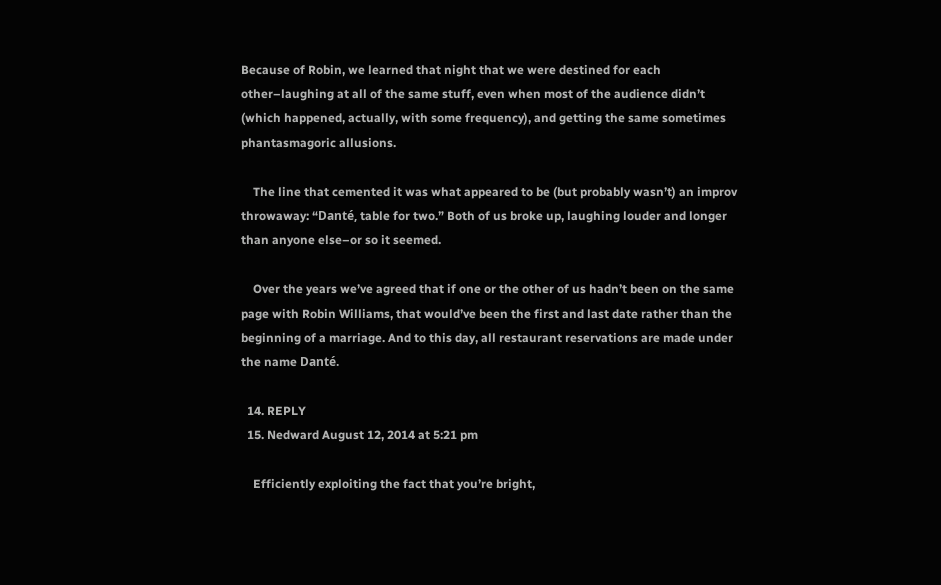Because of Robin, we learned that night that we were destined for each other–laughing at all of the same stuff, even when most of the audience didn’t (which happened, actually, with some frequency), and getting the same sometimes phantasmagoric allusions.

    The line that cemented it was what appeared to be (but probably wasn’t) an improv throwaway: “Danté, table for two.” Both of us broke up, laughing louder and longer than anyone else–or so it seemed.

    Over the years we’ve agreed that if one or the other of us hadn’t been on the same page with Robin Williams, that would’ve been the first and last date rather than the beginning of a marriage. And to this day, all restaurant reservations are made under the name Danté.

  14. REPLY
  15. Nedward August 12, 2014 at 5:21 pm

    Efficiently exploiting the fact that you’re bright,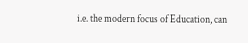i.e. the modern focus of Education, can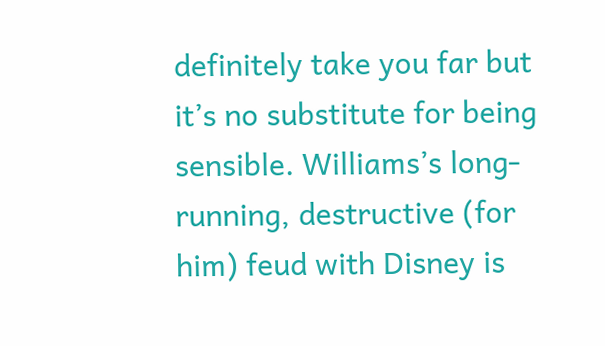definitely take you far but it’s no substitute for being sensible. Williams’s long-running, destructive (for him) feud with Disney is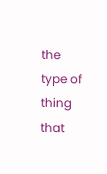the type of thing that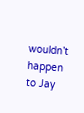wouldn’t happen to Jay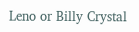Leno or Billy Crystal